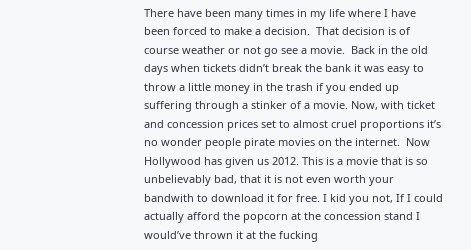There have been many times in my life where I have been forced to make a decision.  That decision is of course weather or not go see a movie.  Back in the old days when tickets didn’t break the bank it was easy to throw a little money in the trash if you ended up suffering through a stinker of a movie. Now, with ticket and concession prices set to almost cruel proportions it’s no wonder people pirate movies on the internet.  Now Hollywood has given us 2012. This is a movie that is so unbelievably bad, that it is not even worth your bandwith to download it for free. I kid you not, If I could actually afford the popcorn at the concession stand I would’ve thrown it at the fucking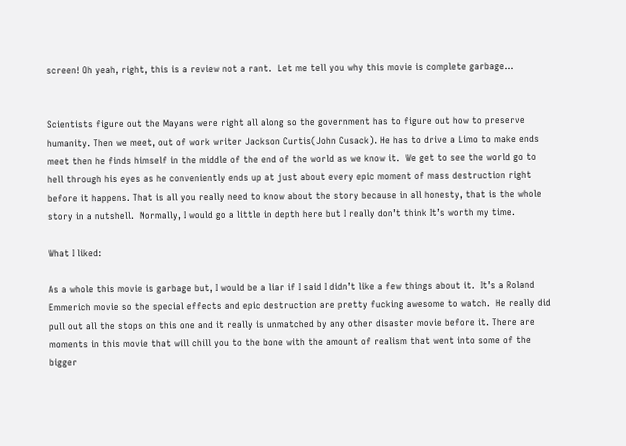screen! Oh yeah, right, this is a review not a rant.  Let me tell you why this movie is complete garbage…


Scientists figure out the Mayans were right all along so the government has to figure out how to preserve humanity. Then we meet, out of work writer Jackson Curtis(John Cusack). He has to drive a Limo to make ends meet then he finds himself in the middle of the end of the world as we know it.  We get to see the world go to hell through his eyes as he conveniently ends up at just about every epic moment of mass destruction right before it happens. That is all you really need to know about the story because in all honesty, that is the whole story in a nutshell.  Normally, I would go a little in depth here but I really don’t think It’s worth my time.

What I liked:

As a whole this movie is garbage but, I would be a liar if I said I didn’t like a few things about it.  It’s a Roland Emmerich movie so the special effects and epic destruction are pretty fucking awesome to watch.  He really did pull out all the stops on this one and it really is unmatched by any other disaster movie before it. There are moments in this movie that will chill you to the bone with the amount of realism that went into some of the bigger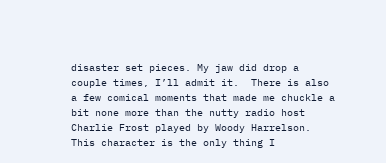disaster set pieces. My jaw did drop a couple times, I’ll admit it.  There is also a few comical moments that made me chuckle a bit none more than the nutty radio host Charlie Frost played by Woody Harrelson. This character is the only thing I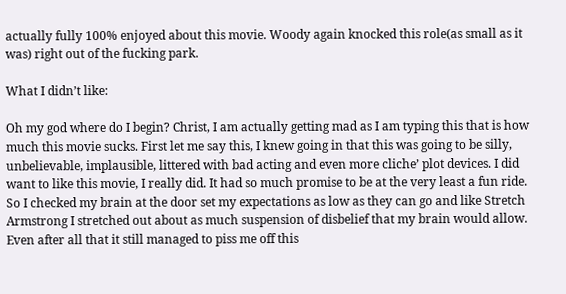actually fully 100% enjoyed about this movie. Woody again knocked this role(as small as it was) right out of the fucking park.

What I didn’t like:

Oh my god where do I begin? Christ, I am actually getting mad as I am typing this that is how much this movie sucks. First let me say this, I knew going in that this was going to be silly, unbelievable, implausible, littered with bad acting and even more cliche’ plot devices. I did want to like this movie, I really did. It had so much promise to be at the very least a fun ride.   So I checked my brain at the door set my expectations as low as they can go and like Stretch Armstrong I stretched out about as much suspension of disbelief that my brain would allow. Even after all that it still managed to piss me off this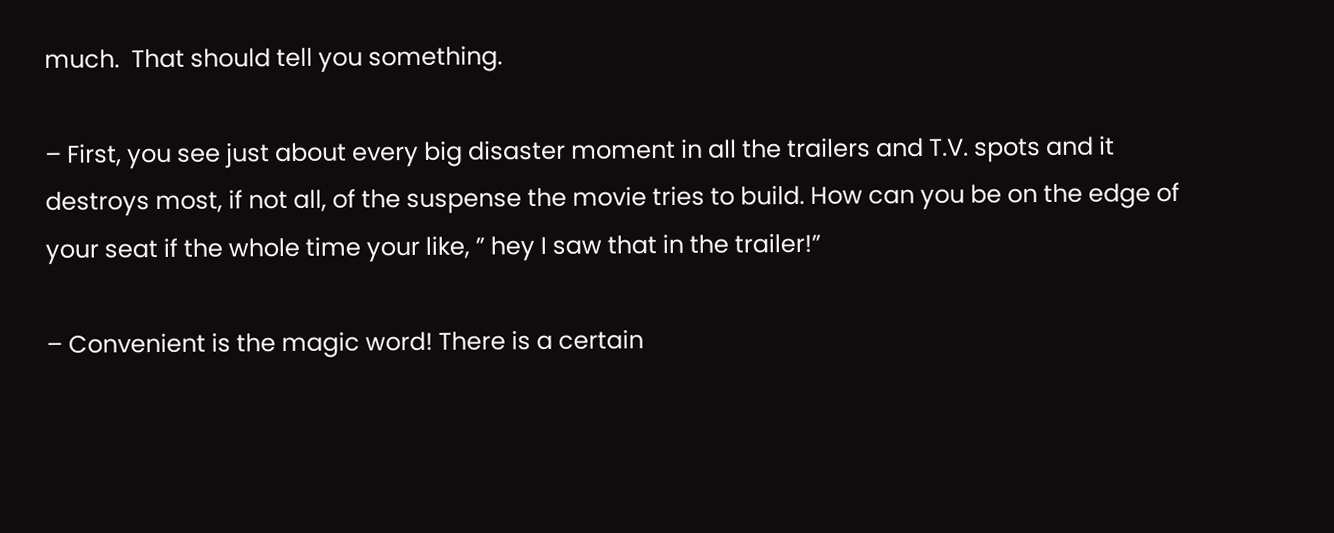much.  That should tell you something.

– First, you see just about every big disaster moment in all the trailers and T.V. spots and it destroys most, if not all, of the suspense the movie tries to build. How can you be on the edge of your seat if the whole time your like, ” hey I saw that in the trailer!”

– Convenient is the magic word! There is a certain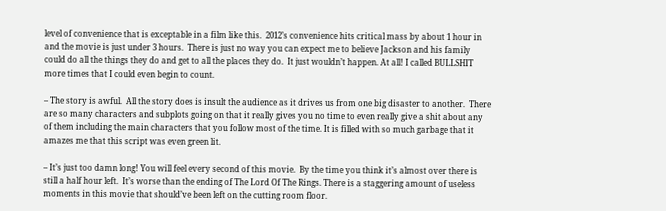level of convenience that is exceptable in a film like this.  2012’s convenience hits critical mass by about 1 hour in and the movie is just under 3 hours.  There is just no way you can expect me to believe Jackson and his family could do all the things they do and get to all the places they do.  It just wouldn’t happen. At all! I called BULLSHIT more times that I could even begin to count.

– The story is awful.  All the story does is insult the audience as it drives us from one big disaster to another.  There are so many characters and subplots going on that it really gives you no time to even really give a shit about any of them including the main characters that you follow most of the time. It is filled with so much garbage that it amazes me that this script was even green lit.

– It’s just too damn long! You will feel every second of this movie.  By the time you think it’s almost over there is still a half hour left.  It’s worse than the ending of The Lord Of The Rings. There is a staggering amount of useless moments in this movie that should’ve been left on the cutting room floor.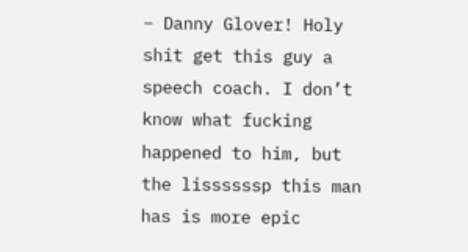– Danny Glover! Holy shit get this guy a speech coach. I don’t know what fucking happened to him, but the lissssssp this man has is more epic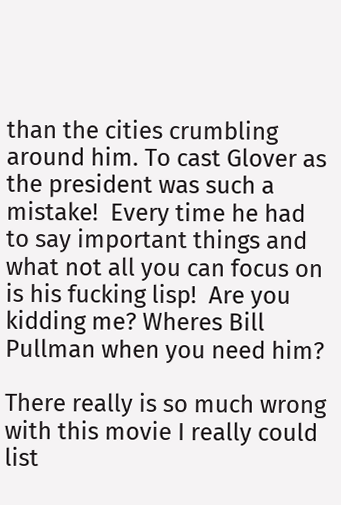than the cities crumbling around him. To cast Glover as the president was such a mistake!  Every time he had to say important things and what not all you can focus on is his fucking lisp!  Are you kidding me? Wheres Bill Pullman when you need him?

There really is so much wrong with this movie I really could list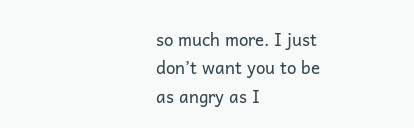so much more. I just don’t want you to be as angry as I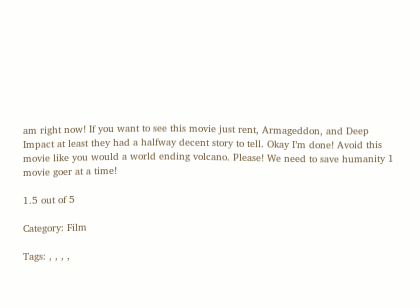am right now! If you want to see this movie just rent, Armageddon, and Deep Impact at least they had a halfway decent story to tell. Okay I’m done! Avoid this movie like you would a world ending volcano. Please! We need to save humanity 1 movie goer at a time!

1.5 out of 5

Category: Film

Tags: , , , ,